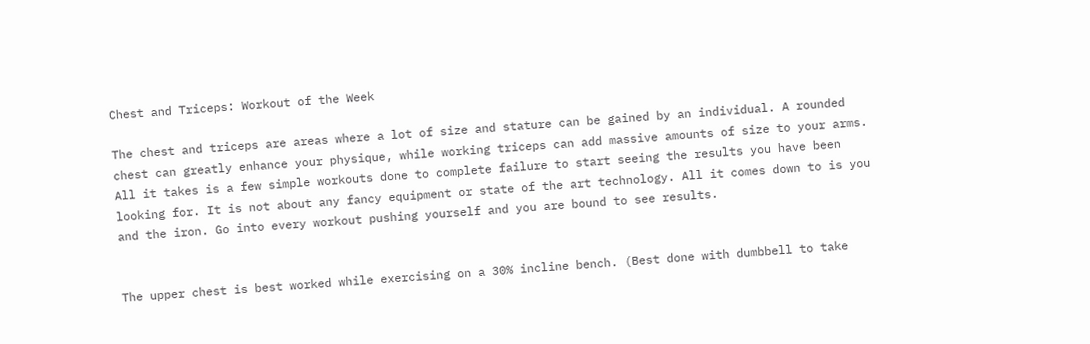Chest and Triceps: Workout of the Week

The chest and triceps are areas where a lot of size and stature can be gained by an individual. A rounded chest can greatly enhance your physique, while working triceps can add massive amounts of size to your arms. All it takes is a few simple workouts done to complete failure to start seeing the results you have been looking for. It is not about any fancy equipment or state of the art technology. All it comes down to is you and the iron. Go into every workout pushing yourself and you are bound to see results.


The upper chest is best worked while exercising on a 30% incline bench. (Best done with dumbbell to take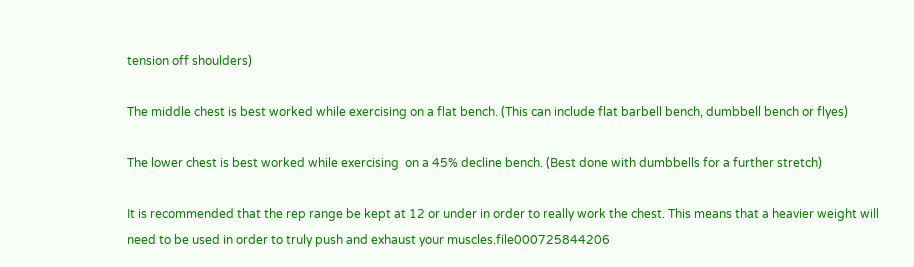tension off shoulders)

The middle chest is best worked while exercising on a flat bench. (This can include flat barbell bench, dumbbell bench or flyes)

The lower chest is best worked while exercising  on a 45% decline bench. (Best done with dumbbells for a further stretch)

It is recommended that the rep range be kept at 12 or under in order to really work the chest. This means that a heavier weight will need to be used in order to truly push and exhaust your muscles.file000725844206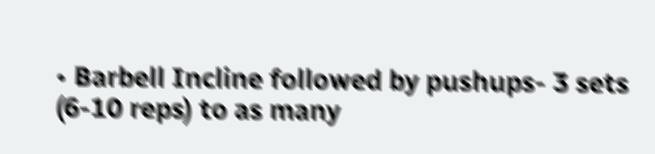• Barbell Incline followed by pushups- 3 sets (6-10 reps) to as many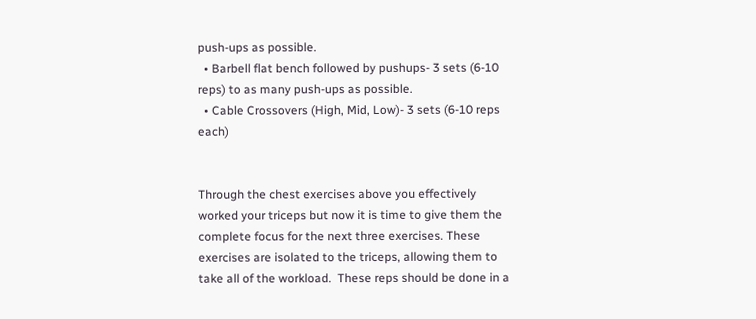push-ups as possible.
  • Barbell flat bench followed by pushups- 3 sets (6-10 reps) to as many push-ups as possible.
  • Cable Crossovers (High, Mid, Low)- 3 sets (6-10 reps each)


Through the chest exercises above you effectively worked your triceps but now it is time to give them the complete focus for the next three exercises. These exercises are isolated to the triceps, allowing them to take all of the workload.  These reps should be done in a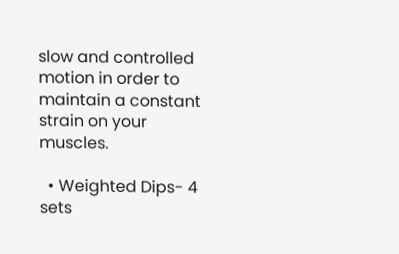slow and controlled motion in order to maintain a constant strain on your muscles.

  • Weighted Dips- 4 sets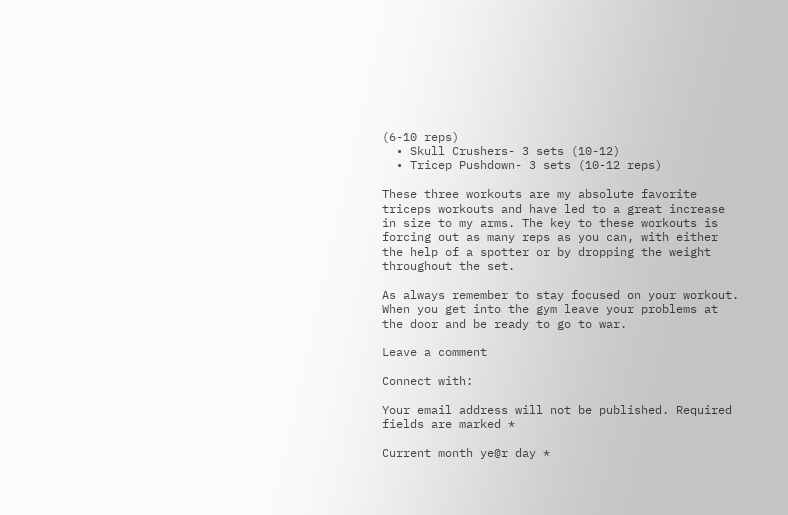(6-10 reps)
  • Skull Crushers- 3 sets (10-12)
  • Tricep Pushdown- 3 sets (10-12 reps)

These three workouts are my absolute favorite triceps workouts and have led to a great increase in size to my arms. The key to these workouts is forcing out as many reps as you can, with either the help of a spotter or by dropping the weight throughout the set.

As always remember to stay focused on your workout. When you get into the gym leave your problems at the door and be ready to go to war.

Leave a comment

Connect with:

Your email address will not be published. Required fields are marked *

Current month ye@r day *